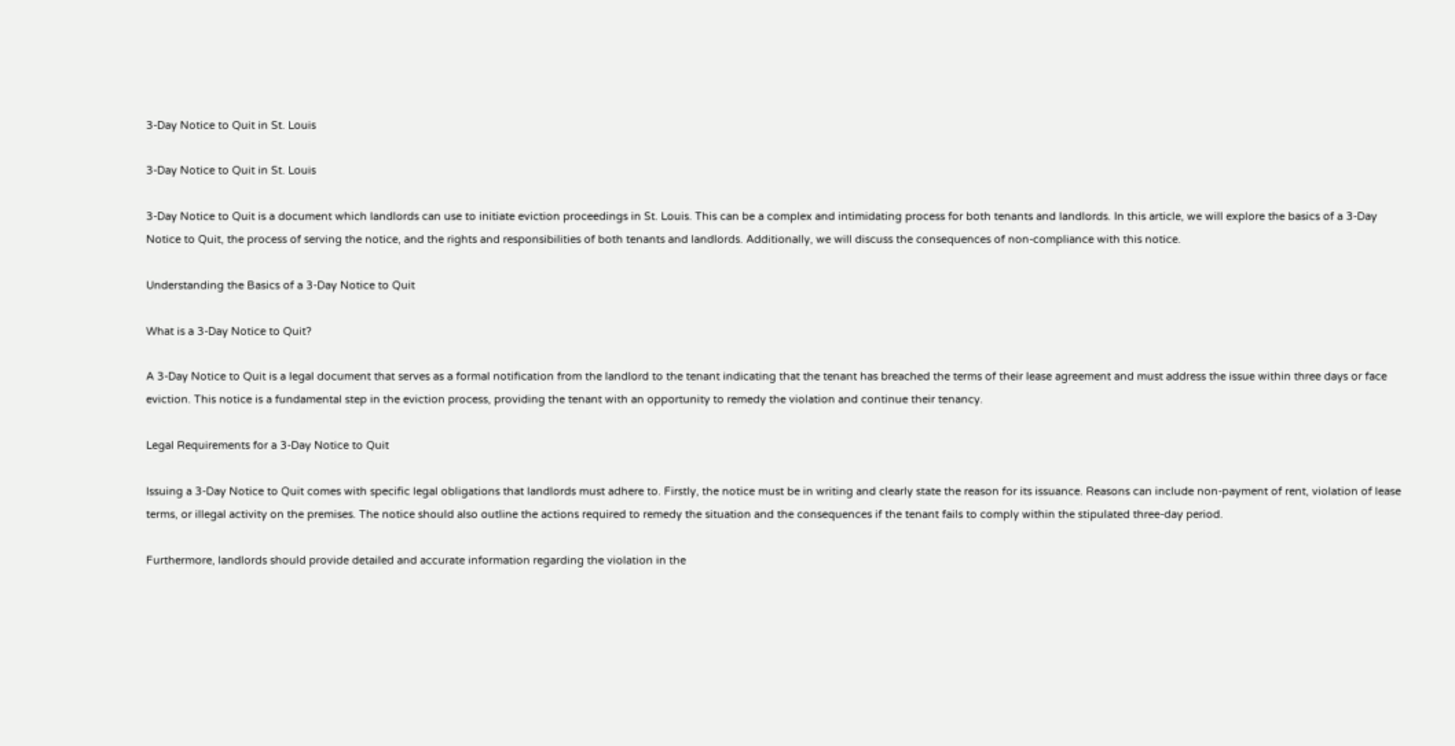3-Day Notice to Quit in St. Louis

3-Day Notice to Quit in St. Louis

3-Day Notice to Quit is a document which landlords can use to initiate eviction proceedings in St. Louis. This can be a complex and intimidating process for both tenants and landlords. In this article, we will explore the basics of a 3-Day Notice to Quit, the process of serving the notice, and the rights and responsibilities of both tenants and landlords. Additionally, we will discuss the consequences of non-compliance with this notice.

Understanding the Basics of a 3-Day Notice to Quit

What is a 3-Day Notice to Quit?

A 3-Day Notice to Quit is a legal document that serves as a formal notification from the landlord to the tenant indicating that the tenant has breached the terms of their lease agreement and must address the issue within three days or face eviction. This notice is a fundamental step in the eviction process, providing the tenant with an opportunity to remedy the violation and continue their tenancy.

Legal Requirements for a 3-Day Notice to Quit

Issuing a 3-Day Notice to Quit comes with specific legal obligations that landlords must adhere to. Firstly, the notice must be in writing and clearly state the reason for its issuance. Reasons can include non-payment of rent, violation of lease terms, or illegal activity on the premises. The notice should also outline the actions required to remedy the situation and the consequences if the tenant fails to comply within the stipulated three-day period.

Furthermore, landlords should provide detailed and accurate information regarding the violation in the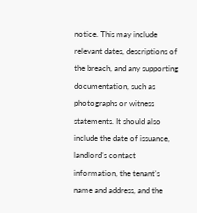notice. This may include relevant dates, descriptions of the breach, and any supporting documentation, such as photographs or witness statements. It should also include the date of issuance, landlord’s contact information, the tenant’s name and address, and the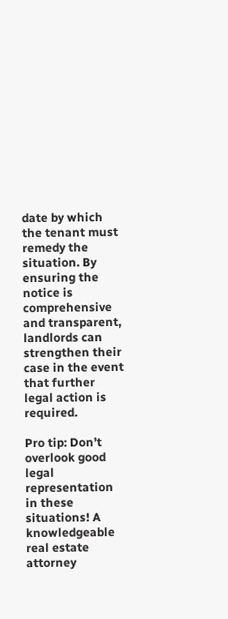date by which the tenant must remedy the situation. By ensuring the notice is comprehensive and transparent, landlords can strengthen their case in the event that further legal action is required.

Pro tip: Don’t overlook good legal representation in these situations! A knowledgeable real estate attorney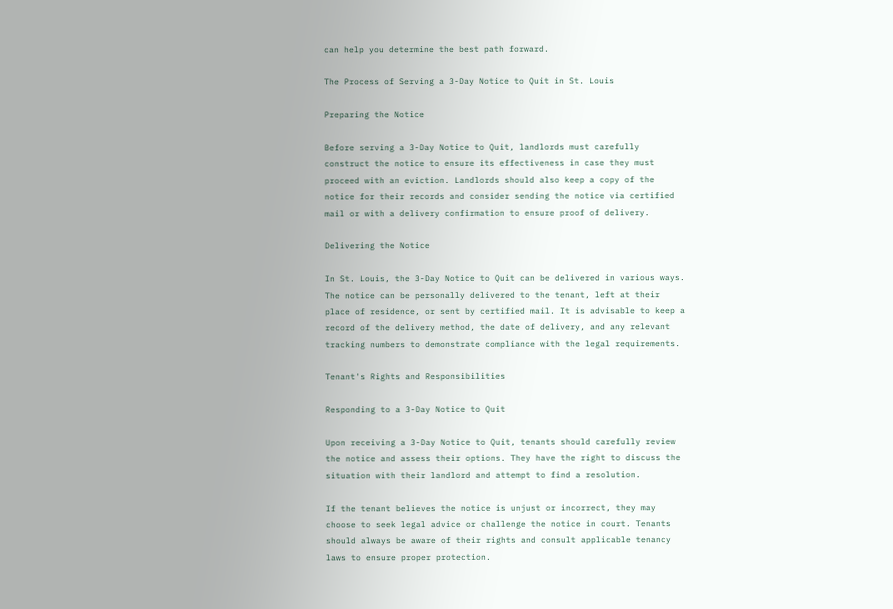can help you determine the best path forward.

The Process of Serving a 3-Day Notice to Quit in St. Louis

Preparing the Notice

Before serving a 3-Day Notice to Quit, landlords must carefully construct the notice to ensure its effectiveness in case they must proceed with an eviction. Landlords should also keep a copy of the notice for their records and consider sending the notice via certified mail or with a delivery confirmation to ensure proof of delivery.

Delivering the Notice

In St. Louis, the 3-Day Notice to Quit can be delivered in various ways. The notice can be personally delivered to the tenant, left at their place of residence, or sent by certified mail. It is advisable to keep a record of the delivery method, the date of delivery, and any relevant tracking numbers to demonstrate compliance with the legal requirements.

Tenant's Rights and Responsibilities

Responding to a 3-Day Notice to Quit

Upon receiving a 3-Day Notice to Quit, tenants should carefully review the notice and assess their options. They have the right to discuss the situation with their landlord and attempt to find a resolution.

If the tenant believes the notice is unjust or incorrect, they may choose to seek legal advice or challenge the notice in court. Tenants should always be aware of their rights and consult applicable tenancy laws to ensure proper protection.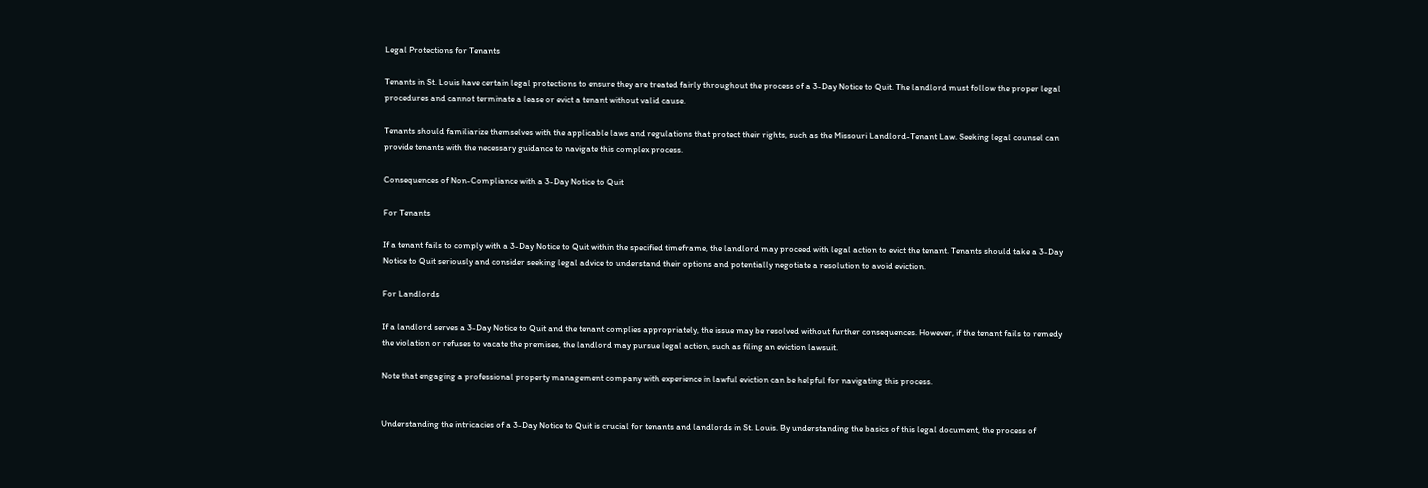Legal Protections for Tenants

Tenants in St. Louis have certain legal protections to ensure they are treated fairly throughout the process of a 3-Day Notice to Quit. The landlord must follow the proper legal procedures and cannot terminate a lease or evict a tenant without valid cause.

Tenants should familiarize themselves with the applicable laws and regulations that protect their rights, such as the Missouri Landlord-Tenant Law. Seeking legal counsel can provide tenants with the necessary guidance to navigate this complex process.

Consequences of Non-Compliance with a 3-Day Notice to Quit

For Tenants

If a tenant fails to comply with a 3-Day Notice to Quit within the specified timeframe, the landlord may proceed with legal action to evict the tenant. Tenants should take a 3-Day Notice to Quit seriously and consider seeking legal advice to understand their options and potentially negotiate a resolution to avoid eviction.

For Landlords

If a landlord serves a 3-Day Notice to Quit and the tenant complies appropriately, the issue may be resolved without further consequences. However, if the tenant fails to remedy the violation or refuses to vacate the premises, the landlord may pursue legal action, such as filing an eviction lawsuit.

Note that engaging a professional property management company with experience in lawful eviction can be helpful for navigating this process.


Understanding the intricacies of a 3-Day Notice to Quit is crucial for tenants and landlords in St. Louis. By understanding the basics of this legal document, the process of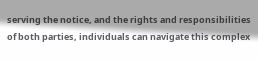serving the notice, and the rights and responsibilities of both parties, individuals can navigate this complex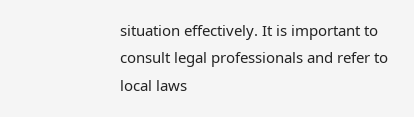situation effectively. It is important to consult legal professionals and refer to local laws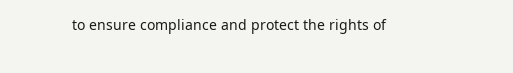to ensure compliance and protect the rights of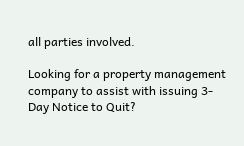all parties involved.

Looking for a property management company to assist with issuing 3-Day Notice to Quit?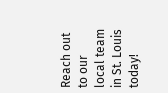Reach out to our local team in St. Louis today!